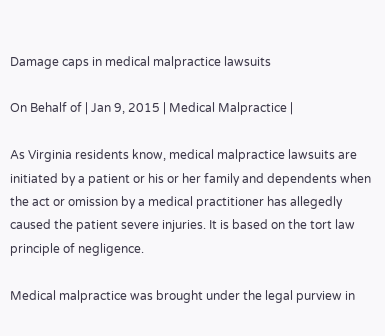Damage caps in medical malpractice lawsuits

On Behalf of | Jan 9, 2015 | Medical Malpractice |

As Virginia residents know, medical malpractice lawsuits are initiated by a patient or his or her family and dependents when the act or omission by a medical practitioner has allegedly caused the patient severe injuries. It is based on the tort law principle of negligence.

Medical malpractice was brought under the legal purview in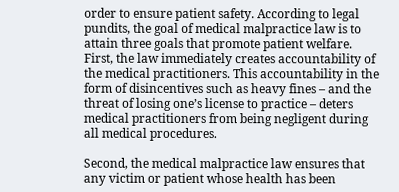order to ensure patient safety. According to legal pundits, the goal of medical malpractice law is to attain three goals that promote patient welfare. First, the law immediately creates accountability of the medical practitioners. This accountability in the form of disincentives such as heavy fines – and the threat of losing one’s license to practice – deters medical practitioners from being negligent during all medical procedures.

Second, the medical malpractice law ensures that any victim or patient whose health has been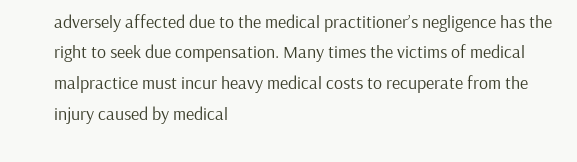adversely affected due to the medical practitioner’s negligence has the right to seek due compensation. Many times the victims of medical malpractice must incur heavy medical costs to recuperate from the injury caused by medical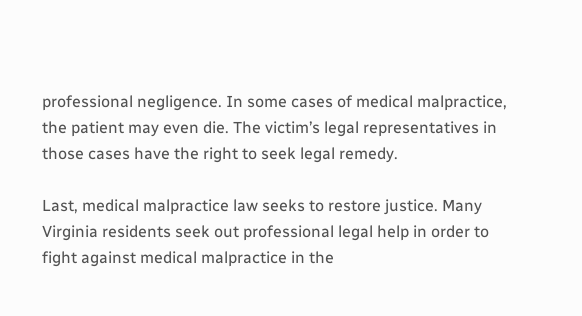professional negligence. In some cases of medical malpractice, the patient may even die. The victim’s legal representatives in those cases have the right to seek legal remedy.

Last, medical malpractice law seeks to restore justice. Many Virginia residents seek out professional legal help in order to fight against medical malpractice in the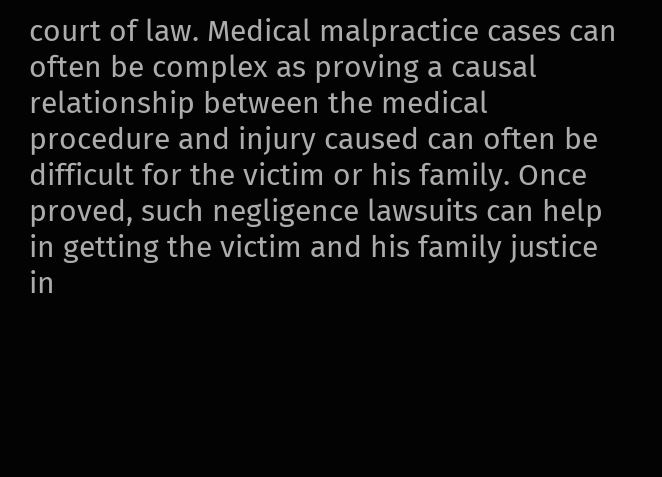court of law. Medical malpractice cases can often be complex as proving a causal relationship between the medical procedure and injury caused can often be difficult for the victim or his family. Once proved, such negligence lawsuits can help in getting the victim and his family justice in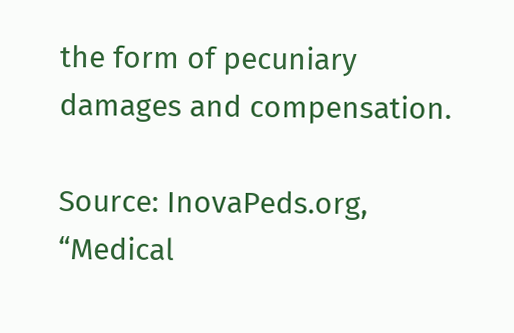the form of pecuniary damages and compensation.

Source: InovaPeds.org, “Medical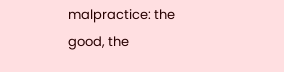malpractice: the good, the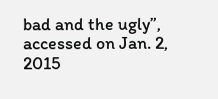bad and the ugly”, accessed on Jan. 2, 2015